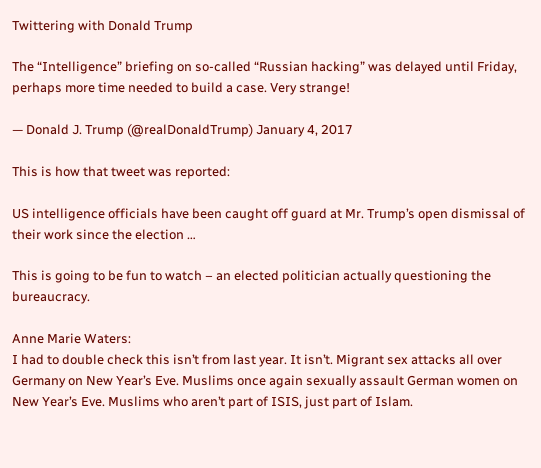Twittering with Donald Trump

The “Intelligence” briefing on so-called “Russian hacking” was delayed until Friday, perhaps more time needed to build a case. Very strange!

— Donald J. Trump (@realDonaldTrump) January 4, 2017

This is how that tweet was reported:

US intelligence officials have been caught off guard at Mr. Trump’s open dismissal of their work since the election …

This is going to be fun to watch – an elected politician actually questioning the bureaucracy.

Anne Marie Waters:
I had to double check this isn’t from last year. It isn’t. Migrant sex attacks all over Germany on New Year’s Eve. Muslims once again sexually assault German women on New Year’s Eve. Muslims who aren’t part of ISIS, just part of Islam.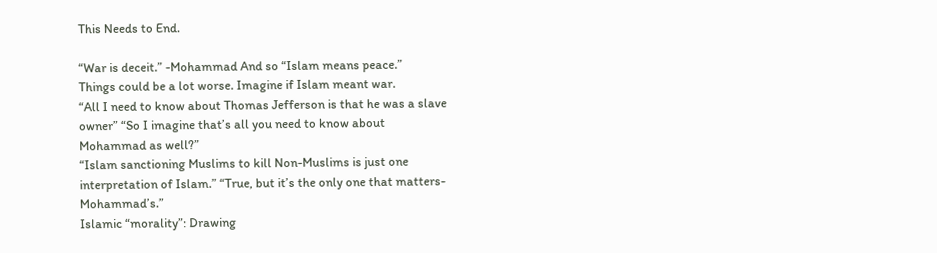This Needs to End.

“War is deceit.” -Mohammad And so “Islam means peace.”
Things could be a lot worse. Imagine if Islam meant war.
“All I need to know about Thomas Jefferson is that he was a slave owner” “So I imagine that’s all you need to know about Mohammad as well?”
“Islam sanctioning Muslims to kill Non-Muslims is just one interpretation of Islam.” “True, but it’s the only one that matters-Mohammad’s.”
Islamic “morality”: Drawing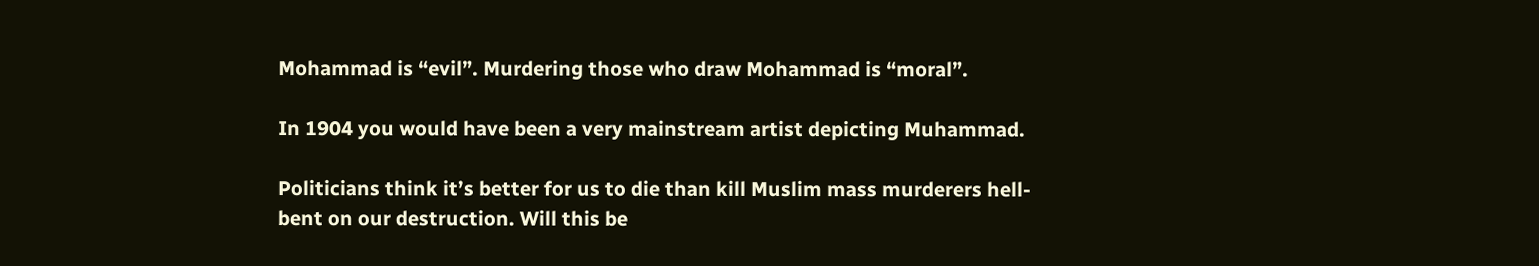Mohammad is “evil”. Murdering those who draw Mohammad is “moral”.

In 1904 you would have been a very mainstream artist depicting Muhammad.

Politicians think it’s better for us to die than kill Muslim mass murderers hell-bent on our destruction. Will this be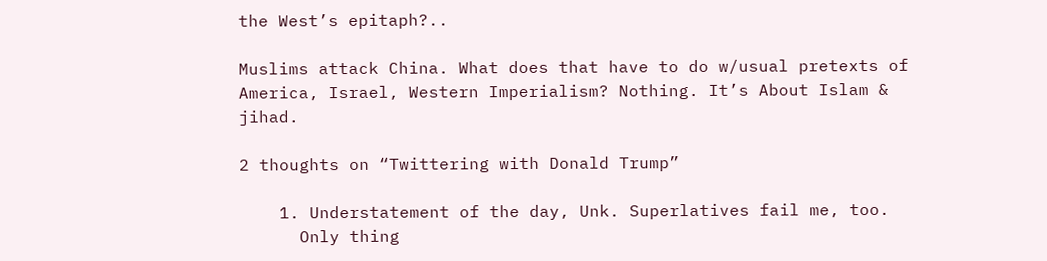the West’s epitaph?..

Muslims attack China. What does that have to do w/usual pretexts of America, Israel, Western Imperialism? Nothing. It’s About Islam & jihad.

2 thoughts on “Twittering with Donald Trump”

    1. Understatement of the day, Unk. Superlatives fail me, too.
      Only thing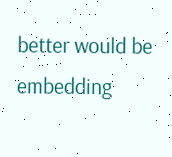better would be embedding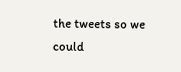the tweets so we could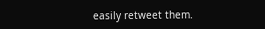easily retweet them.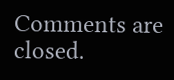Comments are closed.